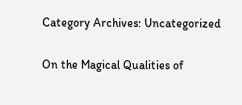Category Archives: Uncategorized

On the Magical Qualities of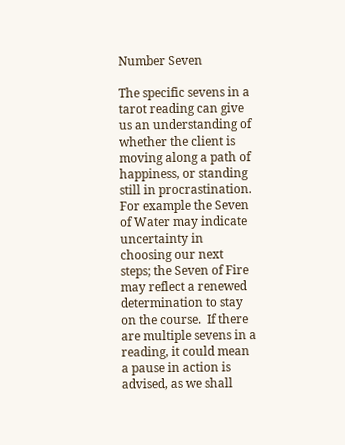Number Seven

The specific sevens in a tarot reading can give us an understanding of whether the client is moving along a path of happiness, or standing still in procrastination.  For example the Seven of Water may indicate uncertainty in choosing our next steps; the Seven of Fire may reflect a renewed determination to stay on the course.  If there are multiple sevens in a reading, it could mean a pause in action is advised, as we shall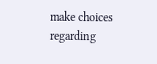make choices regarding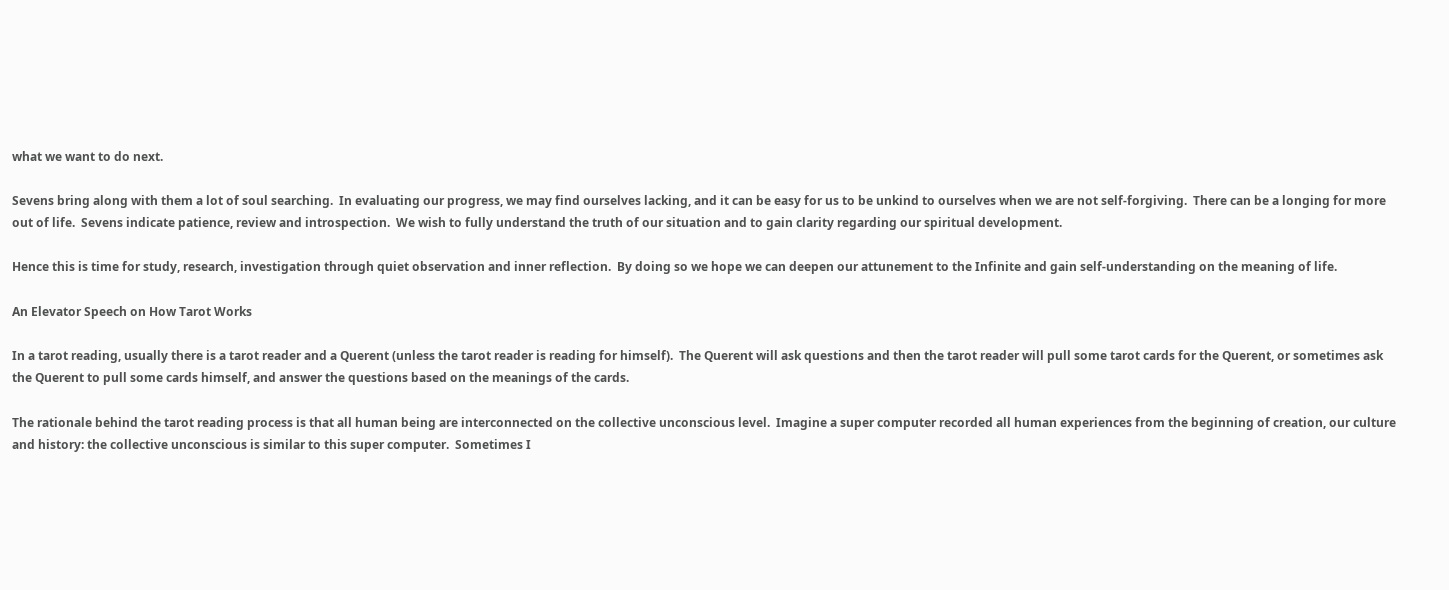what we want to do next.

Sevens bring along with them a lot of soul searching.  In evaluating our progress, we may find ourselves lacking, and it can be easy for us to be unkind to ourselves when we are not self-forgiving.  There can be a longing for more out of life.  Sevens indicate patience, review and introspection.  We wish to fully understand the truth of our situation and to gain clarity regarding our spiritual development.

Hence this is time for study, research, investigation through quiet observation and inner reflection.  By doing so we hope we can deepen our attunement to the Infinite and gain self-understanding on the meaning of life.

An Elevator Speech on How Tarot Works

In a tarot reading, usually there is a tarot reader and a Querent (unless the tarot reader is reading for himself).  The Querent will ask questions and then the tarot reader will pull some tarot cards for the Querent, or sometimes ask the Querent to pull some cards himself, and answer the questions based on the meanings of the cards.

The rationale behind the tarot reading process is that all human being are interconnected on the collective unconscious level.  Imagine a super computer recorded all human experiences from the beginning of creation, our culture and history: the collective unconscious is similar to this super computer.  Sometimes I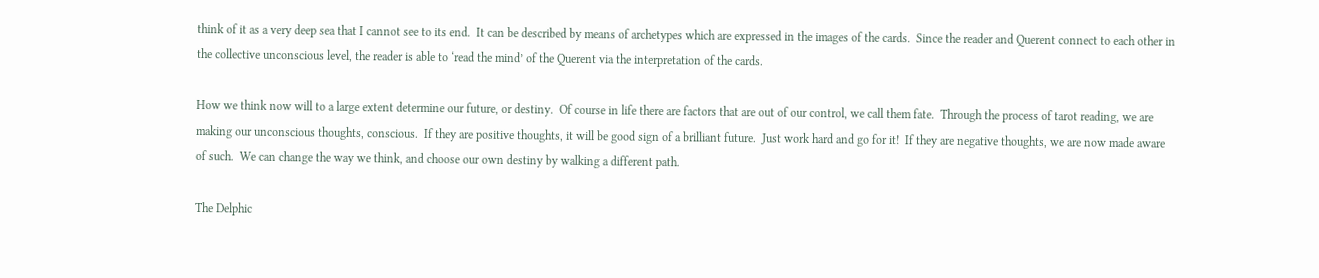think of it as a very deep sea that I cannot see to its end.  It can be described by means of archetypes which are expressed in the images of the cards.  Since the reader and Querent connect to each other in the collective unconscious level, the reader is able to ‘read the mind’ of the Querent via the interpretation of the cards.

How we think now will to a large extent determine our future, or destiny.  Of course in life there are factors that are out of our control, we call them fate.  Through the process of tarot reading, we are making our unconscious thoughts, conscious.  If they are positive thoughts, it will be good sign of a brilliant future.  Just work hard and go for it!  If they are negative thoughts, we are now made aware of such.  We can change the way we think, and choose our own destiny by walking a different path.

The Delphic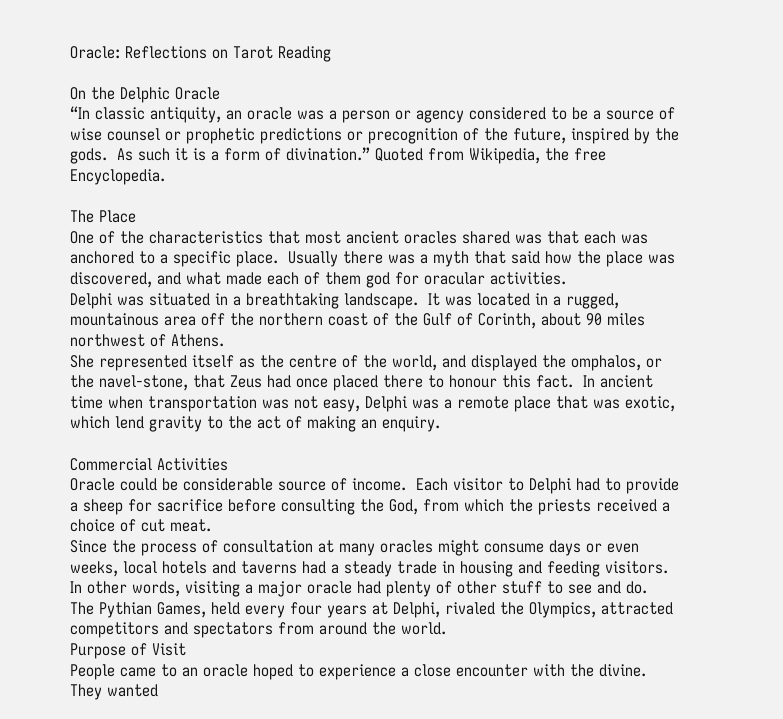Oracle: Reflections on Tarot Reading

On the Delphic Oracle
“In classic antiquity, an oracle was a person or agency considered to be a source of wise counsel or prophetic predictions or precognition of the future, inspired by the gods.  As such it is a form of divination.” Quoted from Wikipedia, the free Encyclopedia.

The Place
One of the characteristics that most ancient oracles shared was that each was anchored to a specific place.  Usually there was a myth that said how the place was discovered, and what made each of them god for oracular activities.
Delphi was situated in a breathtaking landscape.  It was located in a rugged, mountainous area off the northern coast of the Gulf of Corinth, about 90 miles northwest of Athens.
She represented itself as the centre of the world, and displayed the omphalos, or the navel-stone, that Zeus had once placed there to honour this fact.  In ancient time when transportation was not easy, Delphi was a remote place that was exotic, which lend gravity to the act of making an enquiry.

Commercial Activities
Oracle could be considerable source of income.  Each visitor to Delphi had to provide a sheep for sacrifice before consulting the God, from which the priests received a choice of cut meat.
Since the process of consultation at many oracles might consume days or even weeks, local hotels and taverns had a steady trade in housing and feeding visitors.  In other words, visiting a major oracle had plenty of other stuff to see and do.
The Pythian Games, held every four years at Delphi, rivaled the Olympics, attracted competitors and spectators from around the world.
Purpose of Visit
People came to an oracle hoped to experience a close encounter with the divine.  They wanted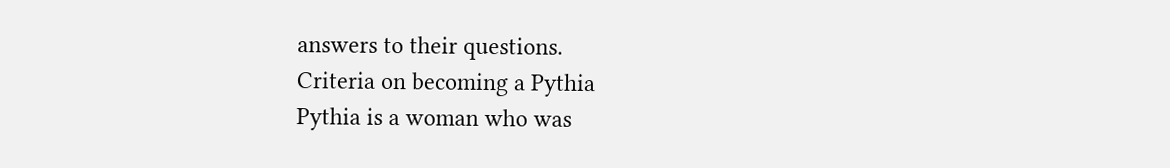answers to their questions.
Criteria on becoming a Pythia
Pythia is a woman who was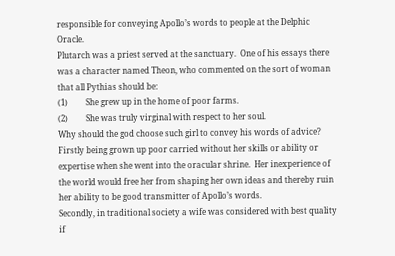responsible for conveying Apollo’s words to people at the Delphic Oracle.
Plutarch was a priest served at the sanctuary.  One of his essays there was a character named Theon, who commented on the sort of woman that all Pythias should be:
(1)         She grew up in the home of poor farms.
(2)         She was truly virginal with respect to her soul.
Why should the god choose such girl to convey his words of advice?
Firstly being grown up poor carried without her skills or ability or expertise when she went into the oracular shrine.  Her inexperience of the world would free her from shaping her own ideas and thereby ruin her ability to be good transmitter of Apollo’s words.
Secondly, in traditional society a wife was considered with best quality if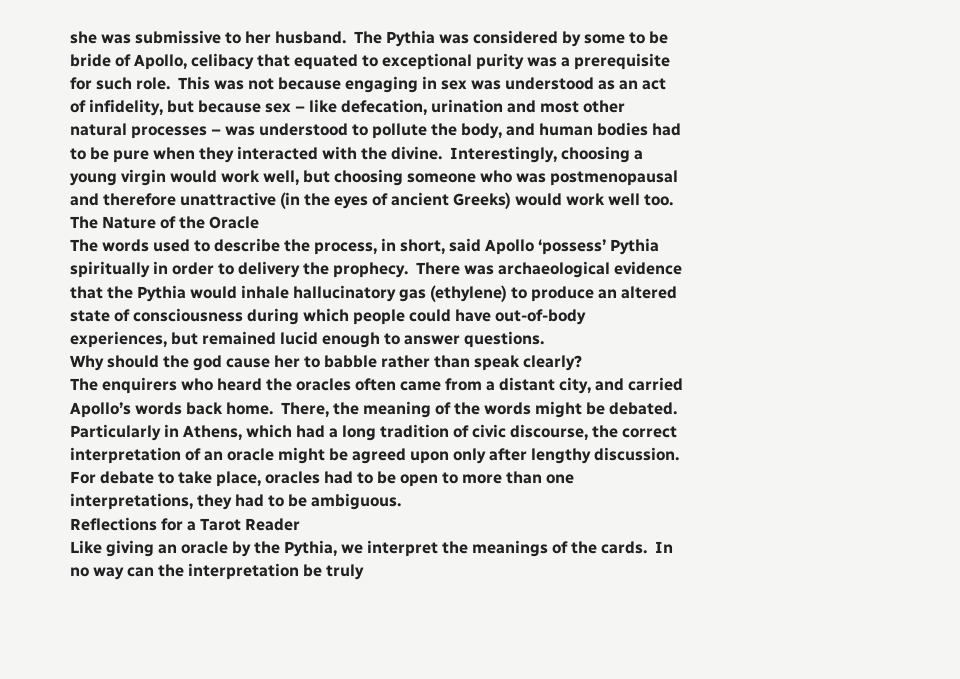she was submissive to her husband.  The Pythia was considered by some to be bride of Apollo, celibacy that equated to exceptional purity was a prerequisite for such role.  This was not because engaging in sex was understood as an act of infidelity, but because sex – like defecation, urination and most other natural processes – was understood to pollute the body, and human bodies had to be pure when they interacted with the divine.  Interestingly, choosing a young virgin would work well, but choosing someone who was postmenopausal and therefore unattractive (in the eyes of ancient Greeks) would work well too.
The Nature of the Oracle
The words used to describe the process, in short, said Apollo ‘possess’ Pythia spiritually in order to delivery the prophecy.  There was archaeological evidence that the Pythia would inhale hallucinatory gas (ethylene) to produce an altered state of consciousness during which people could have out-of-body experiences, but remained lucid enough to answer questions.
Why should the god cause her to babble rather than speak clearly?
The enquirers who heard the oracles often came from a distant city, and carried Apollo’s words back home.  There, the meaning of the words might be debated.  Particularly in Athens, which had a long tradition of civic discourse, the correct interpretation of an oracle might be agreed upon only after lengthy discussion.  For debate to take place, oracles had to be open to more than one interpretations, they had to be ambiguous.
Reflections for a Tarot Reader
Like giving an oracle by the Pythia, we interpret the meanings of the cards.  In no way can the interpretation be truly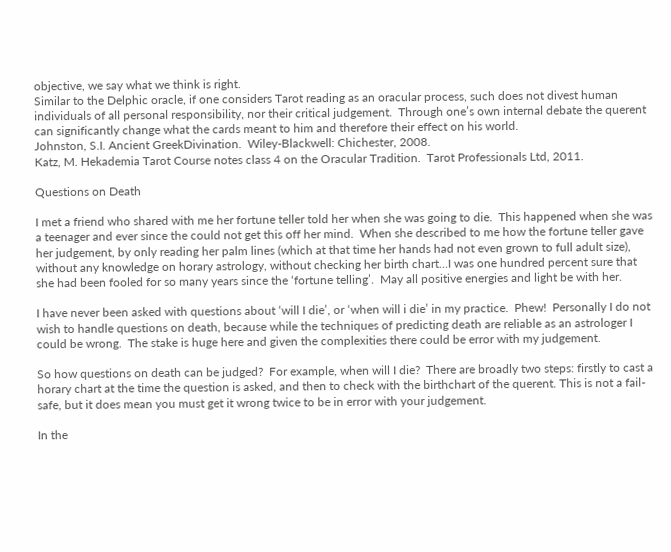objective, we say what we think is right.
Similar to the Delphic oracle, if one considers Tarot reading as an oracular process, such does not divest human individuals of all personal responsibility, nor their critical judgement.  Through one’s own internal debate the querent can significantly change what the cards meant to him and therefore their effect on his world.
Johnston, S.I. Ancient GreekDivination.  Wiley-Blackwell: Chichester, 2008.
Katz, M. Hekademia Tarot Course notes class 4 on the Oracular Tradition.  Tarot Professionals Ltd, 2011.

Questions on Death

I met a friend who shared with me her fortune teller told her when she was going to die.  This happened when she was a teenager and ever since the could not get this off her mind.  When she described to me how the fortune teller gave her judgement, by only reading her palm lines (which at that time her hands had not even grown to full adult size), without any knowledge on horary astrology, without checking her birth chart…I was one hundred percent sure that she had been fooled for so many years since the ‘fortune telling’.  May all positive energies and light be with her.

I have never been asked with questions about ‘will I die’, or ‘when will i die’ in my practice.  Phew!  Personally I do not wish to handle questions on death, because while the techniques of predicting death are reliable as an astrologer I could be wrong.  The stake is huge here and given the complexities there could be error with my judgement.

So how questions on death can be judged?  For example, when will I die?  There are broadly two steps: firstly to cast a horary chart at the time the question is asked, and then to check with the birthchart of the querent. This is not a fail-safe, but it does mean you must get it wrong twice to be in error with your judgement.

In the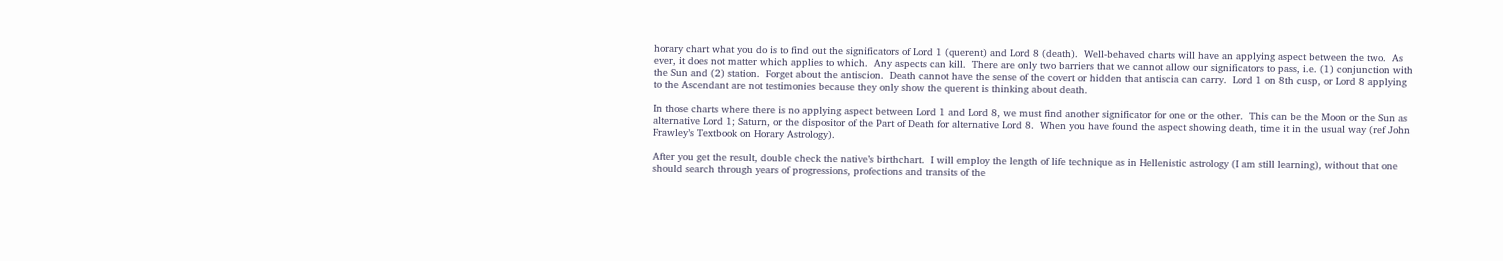horary chart what you do is to find out the significators of Lord 1 (querent) and Lord 8 (death).  Well-behaved charts will have an applying aspect between the two.  As ever, it does not matter which applies to which.  Any aspects can kill.  There are only two barriers that we cannot allow our significators to pass, i.e. (1) conjunction with the Sun and (2) station.  Forget about the antiscion.  Death cannot have the sense of the covert or hidden that antiscia can carry.  Lord 1 on 8th cusp, or Lord 8 applying to the Ascendant are not testimonies because they only show the querent is thinking about death.

In those charts where there is no applying aspect between Lord 1 and Lord 8, we must find another significator for one or the other.  This can be the Moon or the Sun as alternative Lord 1; Saturn, or the dispositor of the Part of Death for alternative Lord 8.  When you have found the aspect showing death, time it in the usual way (ref John Frawley’s Textbook on Horary Astrology).

After you get the result, double check the native’s birthchart.  I will employ the length of life technique as in Hellenistic astrology (I am still learning), without that one should search through years of progressions, profections and transits of the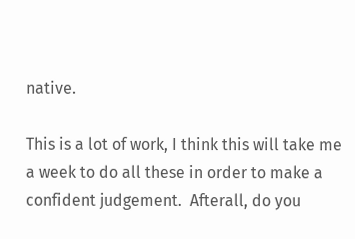native.

This is a lot of work, I think this will take me a week to do all these in order to make a confident judgement.  Afterall, do you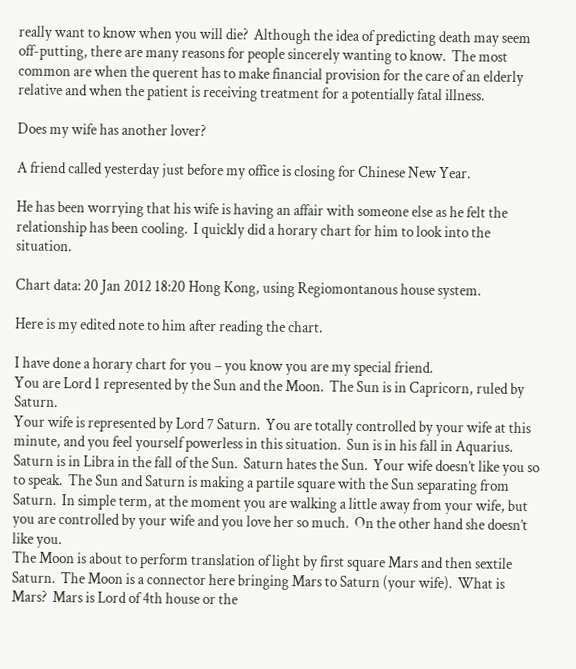really want to know when you will die?  Although the idea of predicting death may seem off-putting, there are many reasons for people sincerely wanting to know.  The most common are when the querent has to make financial provision for the care of an elderly relative and when the patient is receiving treatment for a potentially fatal illness.

Does my wife has another lover?

A friend called yesterday just before my office is closing for Chinese New Year.

He has been worrying that his wife is having an affair with someone else as he felt the relationship has been cooling.  I quickly did a horary chart for him to look into the situation.

Chart data: 20 Jan 2012 18:20 Hong Kong, using Regiomontanous house system.

Here is my edited note to him after reading the chart.

I have done a horary chart for you – you know you are my special friend.
You are Lord 1 represented by the Sun and the Moon.  The Sun is in Capricorn, ruled by Saturn.
Your wife is represented by Lord 7 Saturn.  You are totally controlled by your wife at this minute, and you feel yourself powerless in this situation.  Sun is in his fall in Aquarius.
Saturn is in Libra in the fall of the Sun.  Saturn hates the Sun.  Your wife doesn’t like you so to speak.  The Sun and Saturn is making a partile square with the Sun separating from Saturn.  In simple term, at the moment you are walking a little away from your wife, but you are controlled by your wife and you love her so much.  On the other hand she doesn’t like you.
The Moon is about to perform translation of light by first square Mars and then sextile Saturn.  The Moon is a connector here bringing Mars to Saturn (your wife).  What is Mars?  Mars is Lord of 4th house or the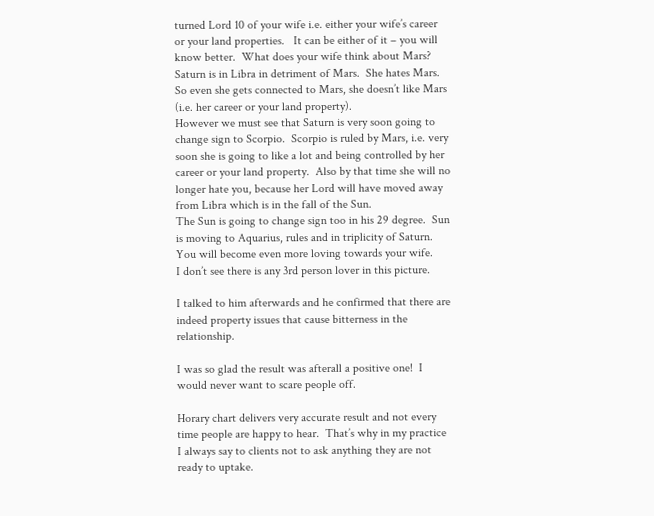turned Lord 10 of your wife i.e. either your wife’s career or your land properties.   It can be either of it – you will know better.  What does your wife think about Mars?  Saturn is in Libra in detriment of Mars.  She hates Mars.  So even she gets connected to Mars, she doesn’t like Mars (i.e. her career or your land property).
However we must see that Saturn is very soon going to change sign to Scorpio.  Scorpio is ruled by Mars, i.e. very soon she is going to like a lot and being controlled by her career or your land property.  Also by that time she will no longer hate you, because her Lord will have moved away from Libra which is in the fall of the Sun.
The Sun is going to change sign too in his 29 degree.  Sun is moving to Aquarius, rules and in triplicity of Saturn.  You will become even more loving towards your wife.
I don’t see there is any 3rd person lover in this picture.

I talked to him afterwards and he confirmed that there are indeed property issues that cause bitterness in the relationship.

I was so glad the result was afterall a positive one!  I would never want to scare people off.

Horary chart delivers very accurate result and not every time people are happy to hear.  That’s why in my practice I always say to clients not to ask anything they are not ready to uptake.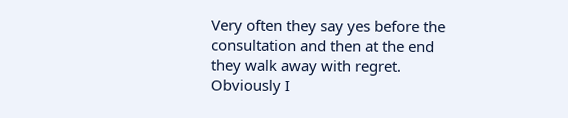Very often they say yes before the consultation and then at the end they walk away with regret.  Obviously I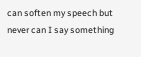can soften my speech but never can I say something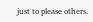just to please others.